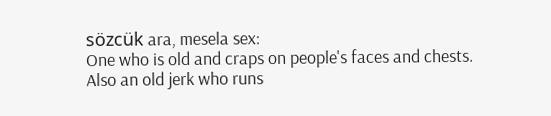sözcük ara, mesela sex:
One who is old and craps on people's faces and chests. Also an old jerk who runs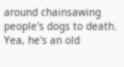around chainsawing people's dogs to death.
Yea, he's an old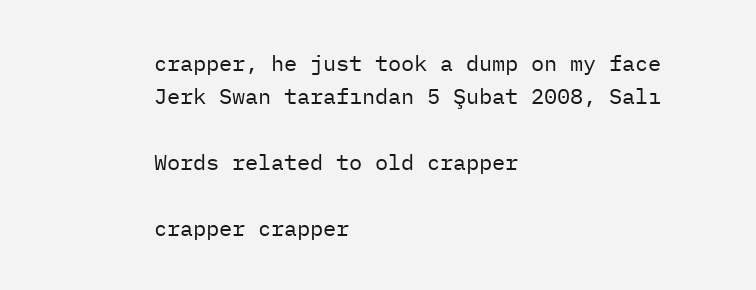crapper, he just took a dump on my face
Jerk Swan tarafından 5 Şubat 2008, Salı

Words related to old crapper

crapper crapper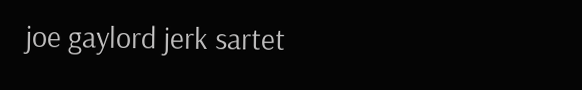joe gaylord jerk sartet